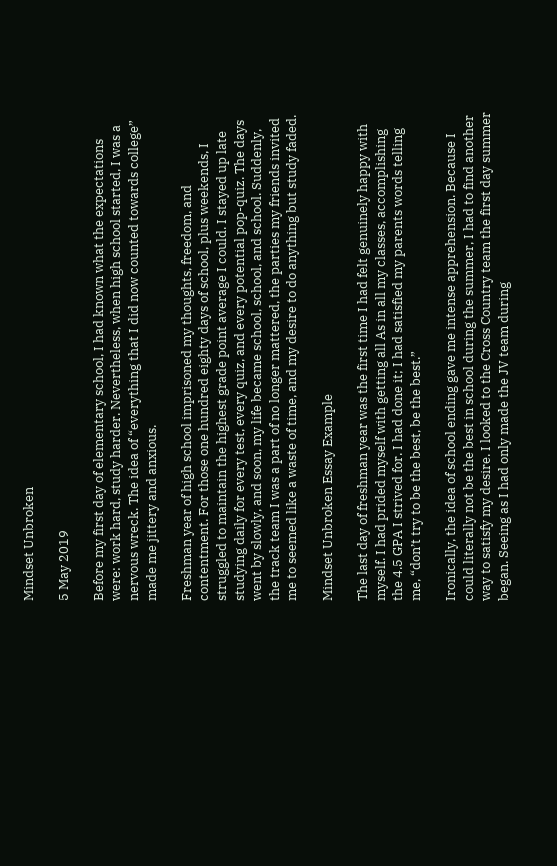Mindset Unbroken

5 May 2019

Before my first day of elementary school, I had known what the expectations were: work hard, study harder. Nevertheless, when high school started, I was a nervous wreck. The idea of “everything that I did now counted towards college” made me jittery and anxious.

Freshman year of high school imprisoned my thoughts, freedom, and contentment. For those one hundred eighty days of school, plus weekends, I struggled to maintain the highest grade point average I could. I stayed up late studying daily for every test, every quiz, and every potential pop-quiz. The days went by slowly, and soon, my life became school, school, and school. Suddenly, the track team I was a part of no longer mattered, the parties my friends invited me to seemed like a waste of time, and my desire to do anything but study faded.

Mindset Unbroken Essay Example

The last day of freshman year was the first time I had felt genuinely happy with myself. I had prided myself with getting all As in all my classes, accomplishing the 4.5 GPA I strived for. I had done it; I had satisfied my parents words telling me, “don’t try to be the best, be the best.”

Ironically, the idea of school ending gave me intense apprehension. Because I could literally not be the best in school during the summer, I had to find another way to satisfy my desire. I looked to the Cross Country team the first day summer began. Seeing as I had only made the JV team during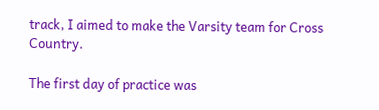track, I aimed to make the Varsity team for Cross Country.

The first day of practice was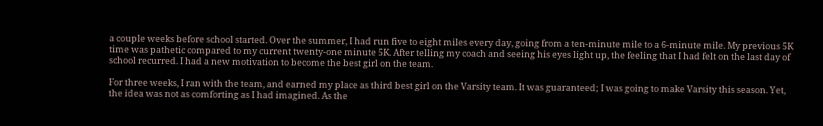a couple weeks before school started. Over the summer, I had run five to eight miles every day, going from a ten-minute mile to a 6-minute mile. My previous 5K time was pathetic compared to my current twenty-one minute 5K. After telling my coach and seeing his eyes light up, the feeling that I had felt on the last day of school recurred. I had a new motivation to become the best girl on the team.

For three weeks, I ran with the team, and earned my place as third best girl on the Varsity team. It was guaranteed; I was going to make Varsity this season. Yet, the idea was not as comforting as I had imagined. As the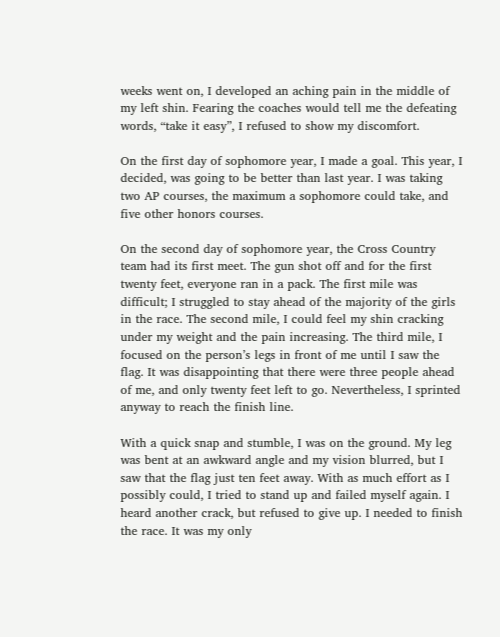weeks went on, I developed an aching pain in the middle of my left shin. Fearing the coaches would tell me the defeating words, “take it easy”, I refused to show my discomfort.

On the first day of sophomore year, I made a goal. This year, I decided, was going to be better than last year. I was taking two AP courses, the maximum a sophomore could take, and five other honors courses.

On the second day of sophomore year, the Cross Country team had its first meet. The gun shot off and for the first twenty feet, everyone ran in a pack. The first mile was difficult; I struggled to stay ahead of the majority of the girls in the race. The second mile, I could feel my shin cracking under my weight and the pain increasing. The third mile, I focused on the person’s legs in front of me until I saw the flag. It was disappointing that there were three people ahead of me, and only twenty feet left to go. Nevertheless, I sprinted anyway to reach the finish line.

With a quick snap and stumble, I was on the ground. My leg was bent at an awkward angle and my vision blurred, but I saw that the flag just ten feet away. With as much effort as I possibly could, I tried to stand up and failed myself again. I heard another crack, but refused to give up. I needed to finish the race. It was my only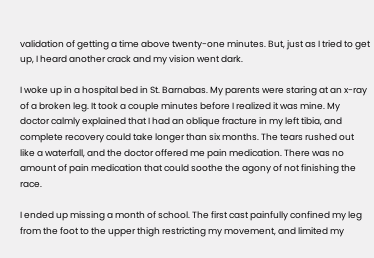validation of getting a time above twenty-one minutes. But, just as I tried to get up, I heard another crack and my vision went dark.

I woke up in a hospital bed in St. Barnabas. My parents were staring at an x-ray of a broken leg. It took a couple minutes before I realized it was mine. My doctor calmly explained that I had an oblique fracture in my left tibia, and complete recovery could take longer than six months. The tears rushed out like a waterfall, and the doctor offered me pain medication. There was no amount of pain medication that could soothe the agony of not finishing the race.

I ended up missing a month of school. The first cast painfully confined my leg from the foot to the upper thigh restricting my movement, and limited my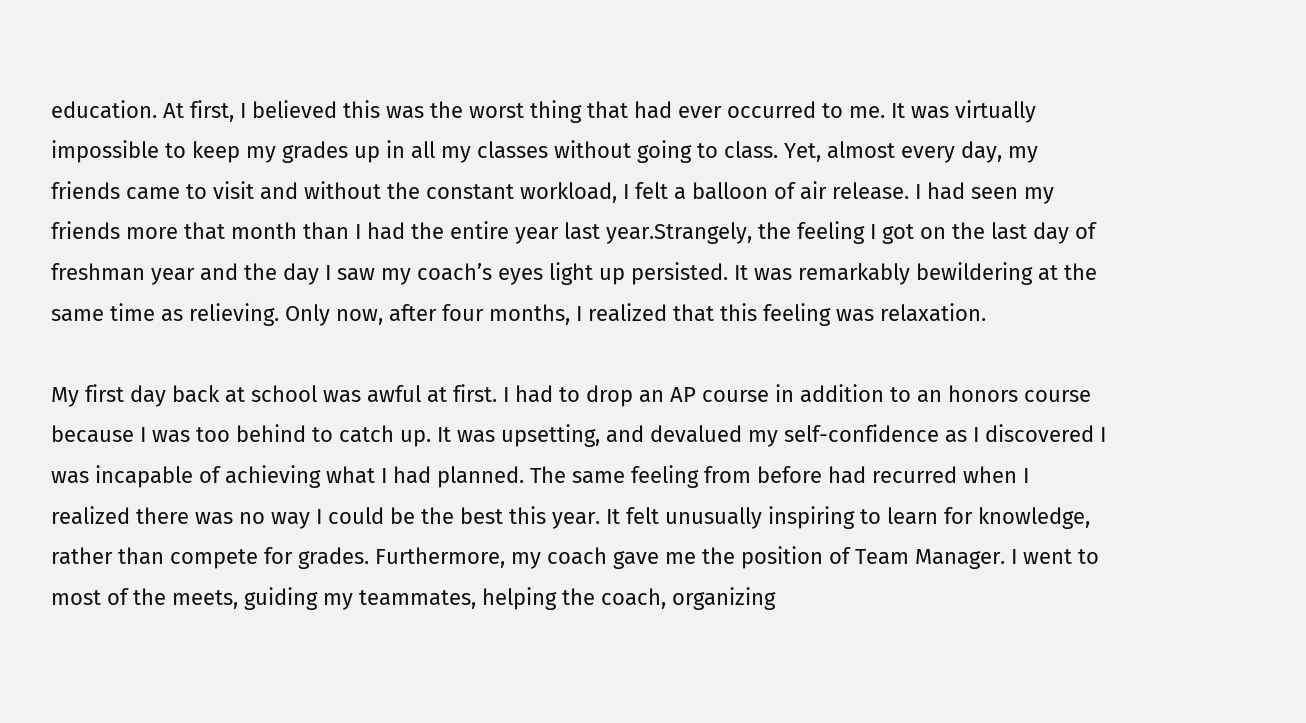education. At first, I believed this was the worst thing that had ever occurred to me. It was virtually impossible to keep my grades up in all my classes without going to class. Yet, almost every day, my friends came to visit and without the constant workload, I felt a balloon of air release. I had seen my friends more that month than I had the entire year last year.Strangely, the feeling I got on the last day of freshman year and the day I saw my coach’s eyes light up persisted. It was remarkably bewildering at the same time as relieving. Only now, after four months, I realized that this feeling was relaxation.

My first day back at school was awful at first. I had to drop an AP course in addition to an honors course because I was too behind to catch up. It was upsetting, and devalued my self-confidence as I discovered I was incapable of achieving what I had planned. The same feeling from before had recurred when I realized there was no way I could be the best this year. It felt unusually inspiring to learn for knowledge, rather than compete for grades. Furthermore, my coach gave me the position of Team Manager. I went to most of the meets, guiding my teammates, helping the coach, organizing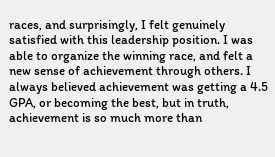races, and surprisingly, I felt genuinely satisfied with this leadership position. I was able to organize the winning race, and felt a new sense of achievement through others. I always believed achievement was getting a 4.5 GPA, or becoming the best, but in truth, achievement is so much more than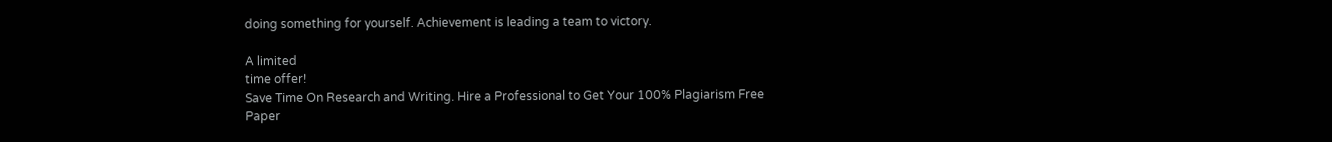doing something for yourself. Achievement is leading a team to victory.

A limited
time offer!
Save Time On Research and Writing. Hire a Professional to Get Your 100% Plagiarism Free Paper